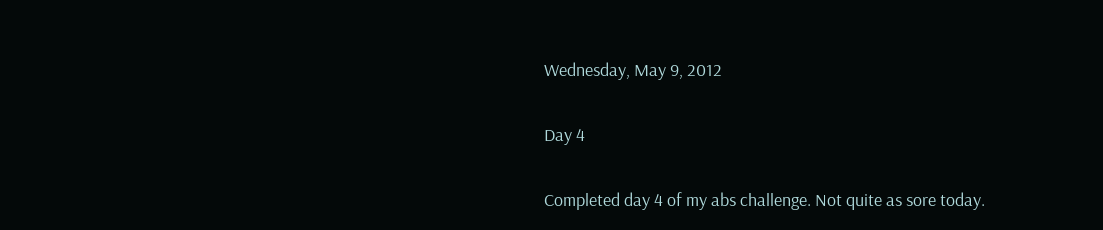Wednesday, May 9, 2012

Day 4

Completed day 4 of my abs challenge. Not quite as sore today.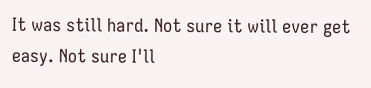It was still hard. Not sure it will ever get easy. Not sure I'll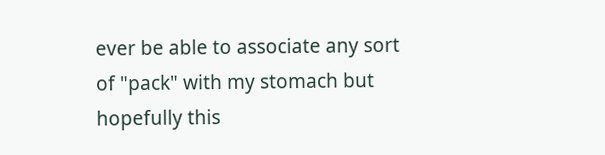ever be able to associate any sort of "pack" with my stomach but hopefully this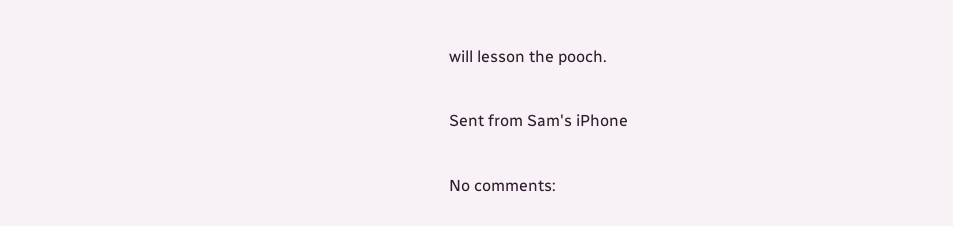will lesson the pooch.

Sent from Sam's iPhone

No comments: